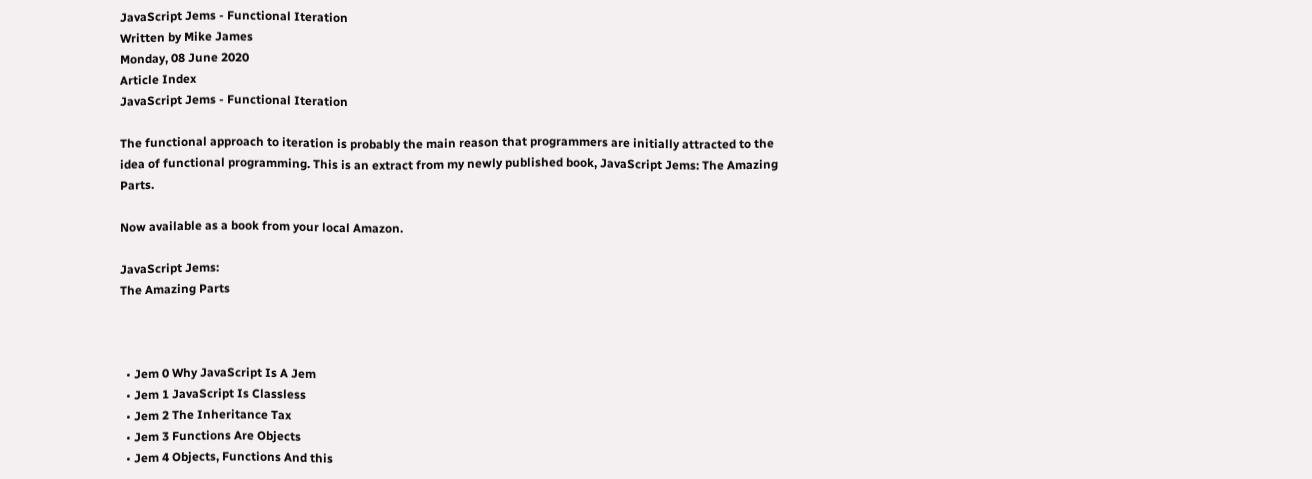JavaScript Jems - Functional Iteration
Written by Mike James
Monday, 08 June 2020
Article Index
JavaScript Jems - Functional Iteration

The functional approach to iteration is probably the main reason that programmers are initially attracted to the idea of functional programming. This is an extract from my newly published book, JavaScript Jems: The Amazing Parts.

Now available as a book from your local Amazon.

JavaScript Jems:
The Amazing Parts



  • Jem 0 Why JavaScript Is A Jem
  • Jem 1 JavaScript Is Classless
  • Jem 2 The Inheritance Tax
  • Jem 3 Functions Are Objects
  • Jem 4 Objects, Functions And this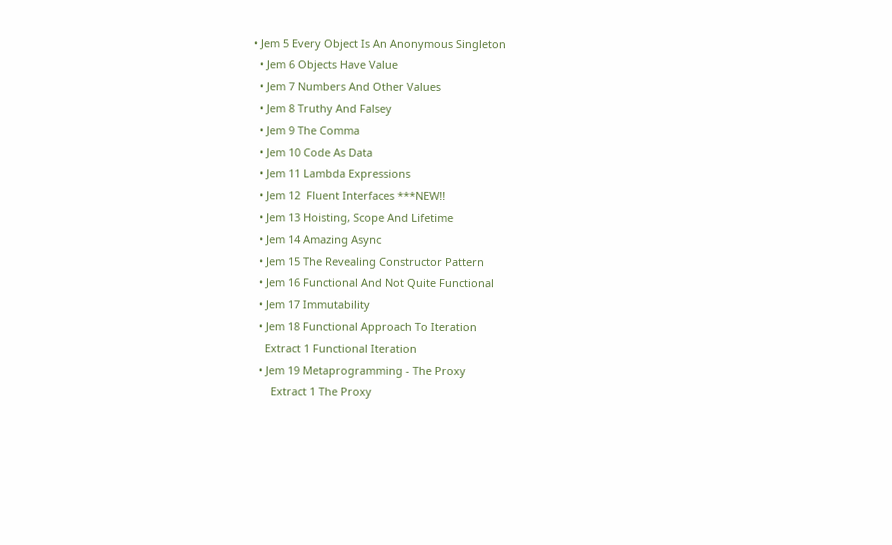• Jem 5 Every Object Is An Anonymous Singleton
  • Jem 6 Objects Have Value
  • Jem 7 Numbers And Other Values
  • Jem 8 Truthy And Falsey
  • Jem 9 The Comma
  • Jem 10 Code As Data
  • Jem 11 Lambda Expressions
  • Jem 12  Fluent Interfaces ***NEW!!
  • Jem 13 Hoisting, Scope And Lifetime
  • Jem 14 Amazing Async
  • Jem 15 The Revealing Constructor Pattern
  • Jem 16 Functional And Not Quite Functional
  • Jem 17 Immutability
  • Jem 18 Functional Approach To Iteration
    Extract 1 Functional Iteration
  • Jem 19 Metaprogramming - The Proxy
      Extract 1 The Proxy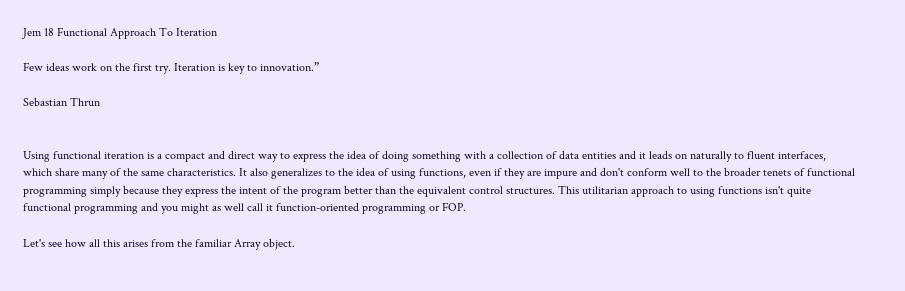Jem 18 Functional Approach To Iteration

Few ideas work on the first try. Iteration is key to innovation.”

Sebastian Thrun


Using functional iteration is a compact and direct way to express the idea of doing something with a collection of data entities and it leads on naturally to fluent interfaces, which share many of the same characteristics. It also generalizes to the idea of using functions, even if they are impure and don't conform well to the broader tenets of functional programming simply because they express the intent of the program better than the equivalent control structures. This utilitarian approach to using functions isn't quite functional programming and you might as well call it function-oriented programming or FOP.

Let's see how all this arises from the familiar Array object.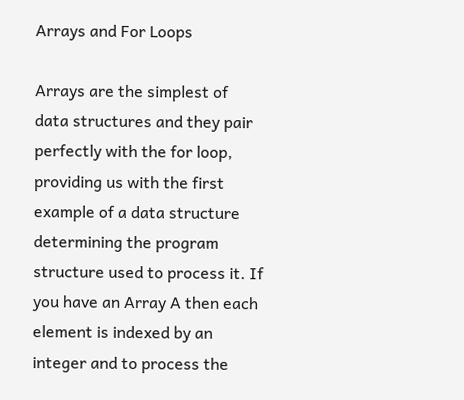Arrays and For Loops

Arrays are the simplest of data structures and they pair perfectly with the for loop, providing us with the first example of a data structure determining the program structure used to process it. If you have an Array A then each element is indexed by an integer and to process the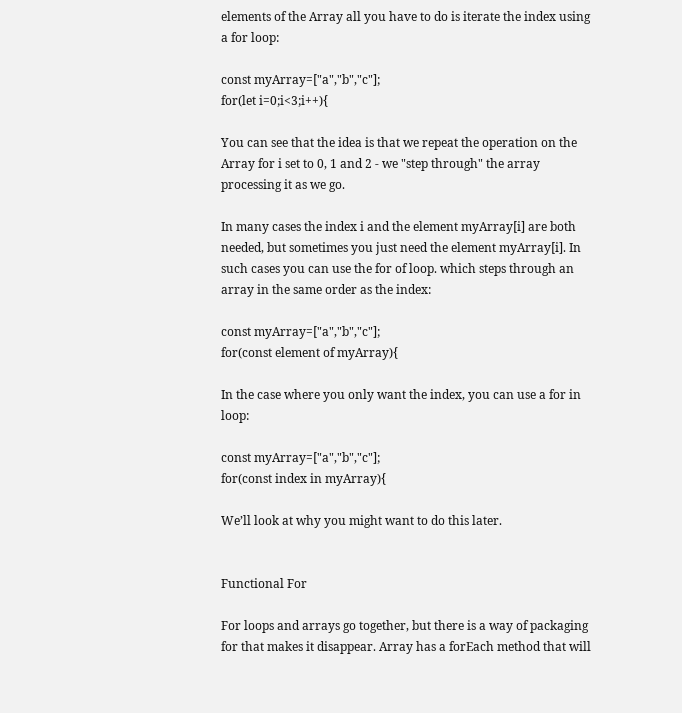elements of the Array all you have to do is iterate the index using a for loop:

const myArray=["a","b","c"];
for(let i=0;i<3;i++){

You can see that the idea is that we repeat the operation on the Array for i set to 0, 1 and 2 - we "step through" the array processing it as we go.

In many cases the index i and the element myArray[i] are both needed, but sometimes you just need the element myArray[i]. In such cases you can use the for of loop. which steps through an array in the same order as the index:

const myArray=["a","b","c"];
for(const element of myArray){

In the case where you only want the index, you can use a for in loop:

const myArray=["a","b","c"];
for(const index in myArray){

We’ll look at why you might want to do this later.


Functional For

For loops and arrays go together, but there is a way of packaging for that makes it disappear. Array has a forEach method that will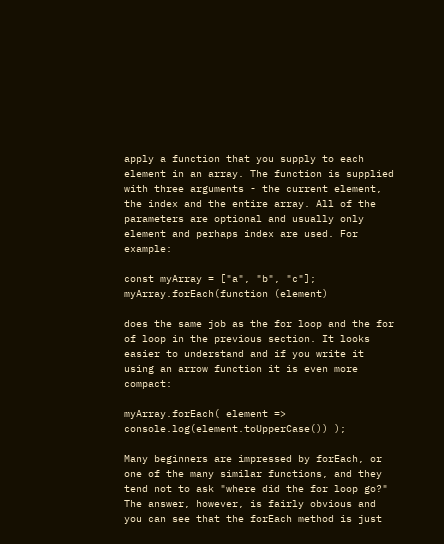apply a function that you supply to each element in an array. The function is supplied with three arguments - the current element, the index and the entire array. All of the parameters are optional and usually only element and perhaps index are used. For example:

const myArray = ["a", "b", "c"];
myArray.forEach(function (element)

does the same job as the for loop and the for of loop in the previous section. It looks easier to understand and if you write it using an arrow function it is even more compact:

myArray.forEach( element => console.log(element.toUpperCase()) );

Many beginners are impressed by forEach, or one of the many similar functions, and they tend not to ask "where did the for loop go?" The answer, however, is fairly obvious and you can see that the forEach method is just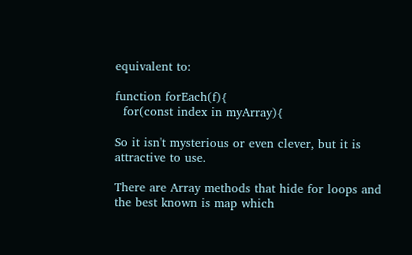equivalent to:

function forEach(f){
  for(const index in myArray){

So it isn't mysterious or even clever, but it is attractive to use.

There are Array methods that hide for loops and the best known is map which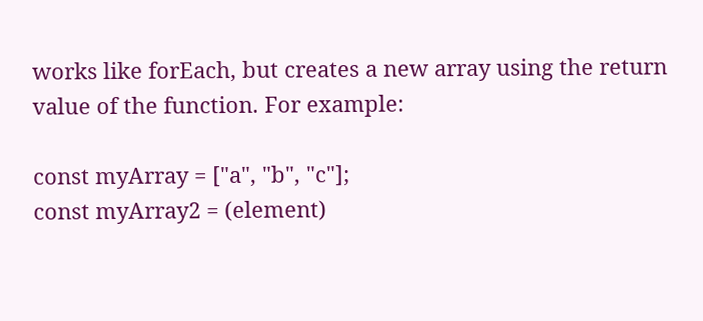works like forEach, but creates a new array using the return value of the function. For example:

const myArray = ["a", "b", "c"];
const myArray2 = (element)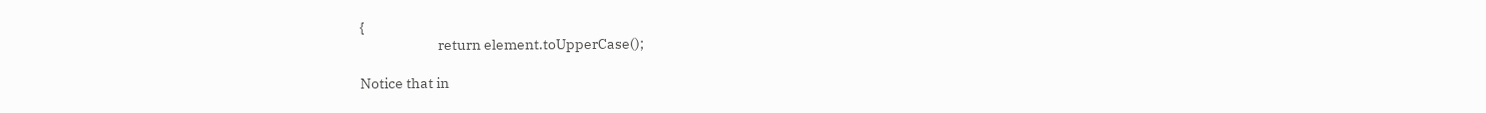{
                          return element.toUpperCase();

Notice that in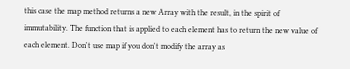this case the map method returns a new Array with the result, in the spirit of immutability. The function that is applied to each element has to return the new value of each element. Don't use map if you don't modify the array as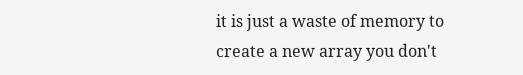it is just a waste of memory to create a new array you don't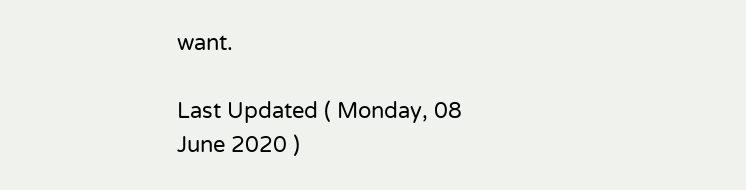want.

Last Updated ( Monday, 08 June 2020 )